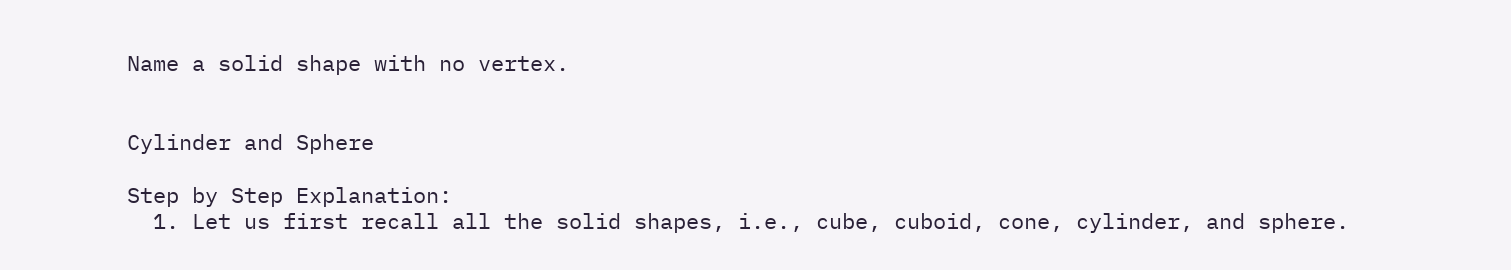Name a solid shape with no vertex.


Cylinder and Sphere

Step by Step Explanation:
  1. Let us first recall all the solid shapes, i.e., cube, cuboid, cone, cylinder, and sphere.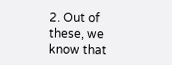2. Out of these, we know that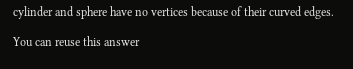cylinder and sphere have no vertices because of their curved edges.

You can reuse this answer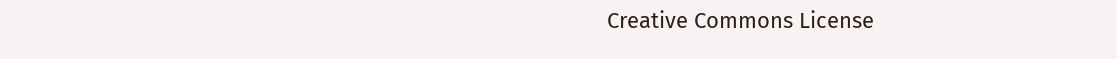Creative Commons License